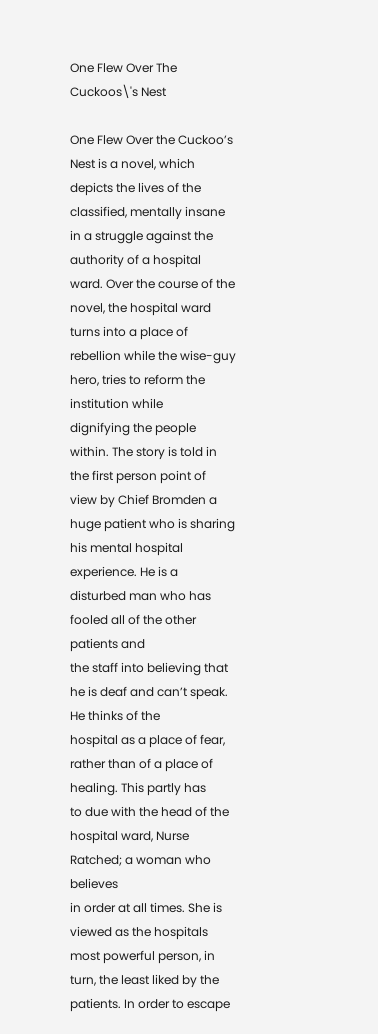One Flew Over The Cuckoos\'s Nest

One Flew Over the Cuckoo’s Nest is a novel, which depicts the lives of the
classified, mentally insane in a struggle against the authority of a hospital
ward. Over the course of the novel, the hospital ward turns into a place of
rebellion while the wise-guy hero, tries to reform the institution while
dignifying the people within. The story is told in the first person point of
view by Chief Bromden a huge patient who is sharing his mental hospital
experience. He is a disturbed man who has fooled all of the other patients and
the staff into believing that he is deaf and can’t speak. He thinks of the
hospital as a place of fear, rather than of a place of healing. This partly has
to due with the head of the hospital ward, Nurse Ratched; a woman who believes
in order at all times. She is viewed as the hospitals most powerful person, in
turn, the least liked by the patients. In order to escape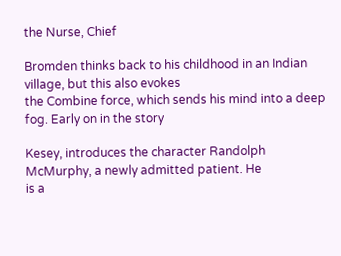the Nurse, Chief

Bromden thinks back to his childhood in an Indian village, but this also evokes
the Combine force, which sends his mind into a deep fog. Early on in the story

Kesey, introduces the character Randolph McMurphy, a newly admitted patient. He
is a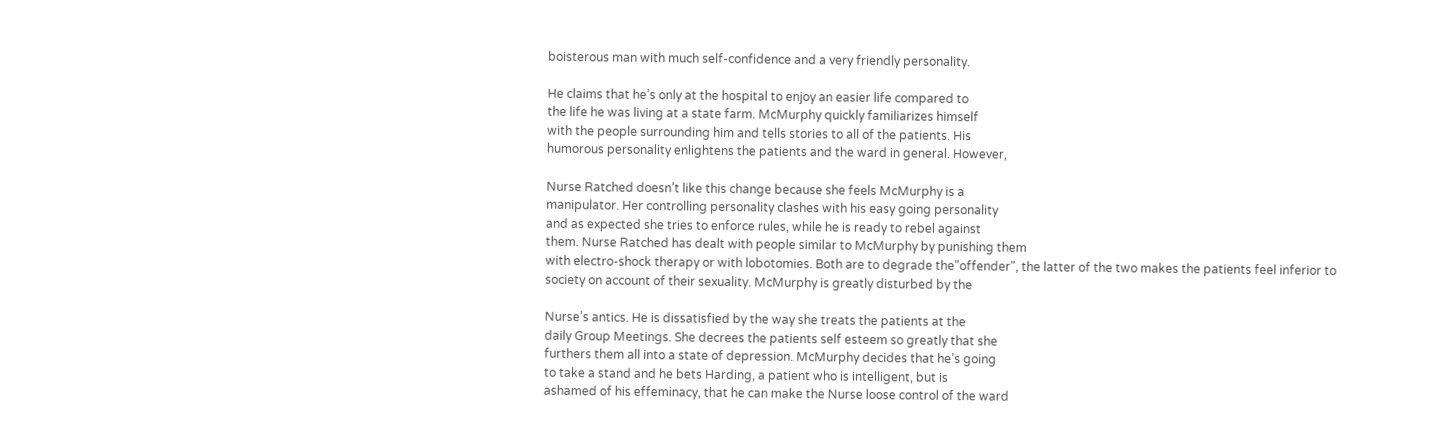boisterous man with much self-confidence and a very friendly personality.

He claims that he’s only at the hospital to enjoy an easier life compared to
the life he was living at a state farm. McMurphy quickly familiarizes himself
with the people surrounding him and tells stories to all of the patients. His
humorous personality enlightens the patients and the ward in general. However,

Nurse Ratched doesn’t like this change because she feels McMurphy is a
manipulator. Her controlling personality clashes with his easy going personality
and as expected she tries to enforce rules, while he is ready to rebel against
them. Nurse Ratched has dealt with people similar to McMurphy by punishing them
with electro-shock therapy or with lobotomies. Both are to degrade the"offender", the latter of the two makes the patients feel inferior to
society on account of their sexuality. McMurphy is greatly disturbed by the

Nurse’s antics. He is dissatisfied by the way she treats the patients at the
daily Group Meetings. She decrees the patients self esteem so greatly that she
furthers them all into a state of depression. McMurphy decides that he’s going
to take a stand and he bets Harding, a patient who is intelligent, but is
ashamed of his effeminacy, that he can make the Nurse loose control of the ward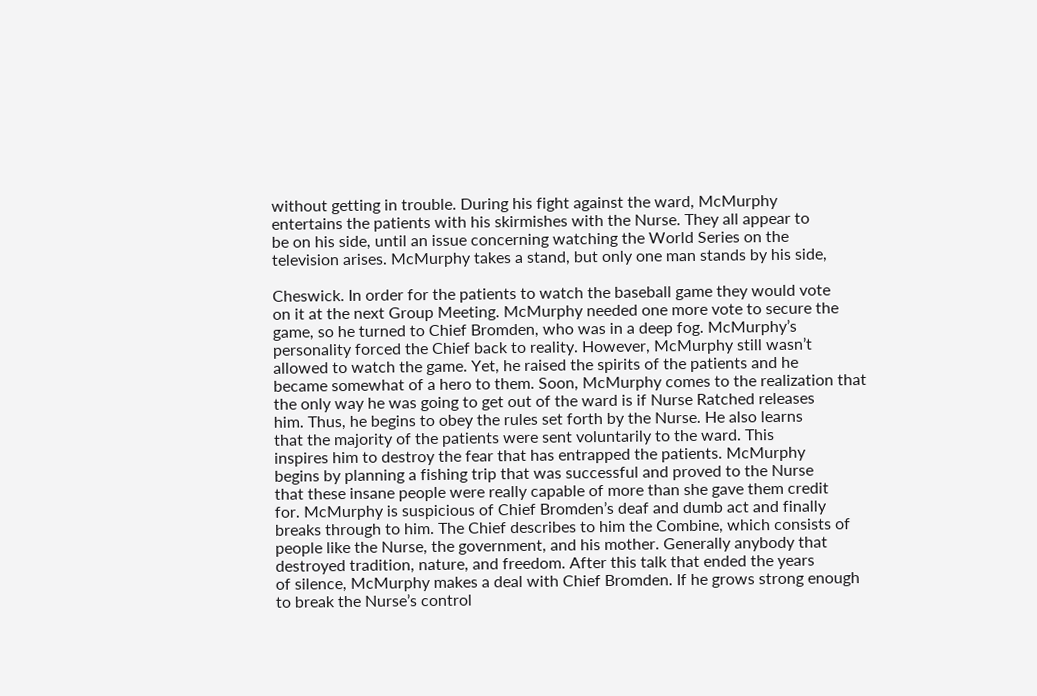without getting in trouble. During his fight against the ward, McMurphy
entertains the patients with his skirmishes with the Nurse. They all appear to
be on his side, until an issue concerning watching the World Series on the
television arises. McMurphy takes a stand, but only one man stands by his side,

Cheswick. In order for the patients to watch the baseball game they would vote
on it at the next Group Meeting. McMurphy needed one more vote to secure the
game, so he turned to Chief Bromden, who was in a deep fog. McMurphy’s
personality forced the Chief back to reality. However, McMurphy still wasn’t
allowed to watch the game. Yet, he raised the spirits of the patients and he
became somewhat of a hero to them. Soon, McMurphy comes to the realization that
the only way he was going to get out of the ward is if Nurse Ratched releases
him. Thus, he begins to obey the rules set forth by the Nurse. He also learns
that the majority of the patients were sent voluntarily to the ward. This
inspires him to destroy the fear that has entrapped the patients. McMurphy
begins by planning a fishing trip that was successful and proved to the Nurse
that these insane people were really capable of more than she gave them credit
for. McMurphy is suspicious of Chief Bromden’s deaf and dumb act and finally
breaks through to him. The Chief describes to him the Combine, which consists of
people like the Nurse, the government, and his mother. Generally anybody that
destroyed tradition, nature, and freedom. After this talk that ended the years
of silence, McMurphy makes a deal with Chief Bromden. If he grows strong enough
to break the Nurse’s control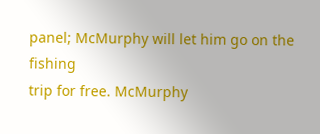panel; McMurphy will let him go on the fishing
trip for free. McMurphy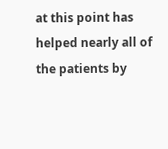at this point has helped nearly all of the patients by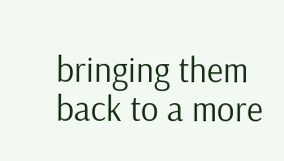bringing them back to a more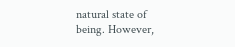natural state of being. However,